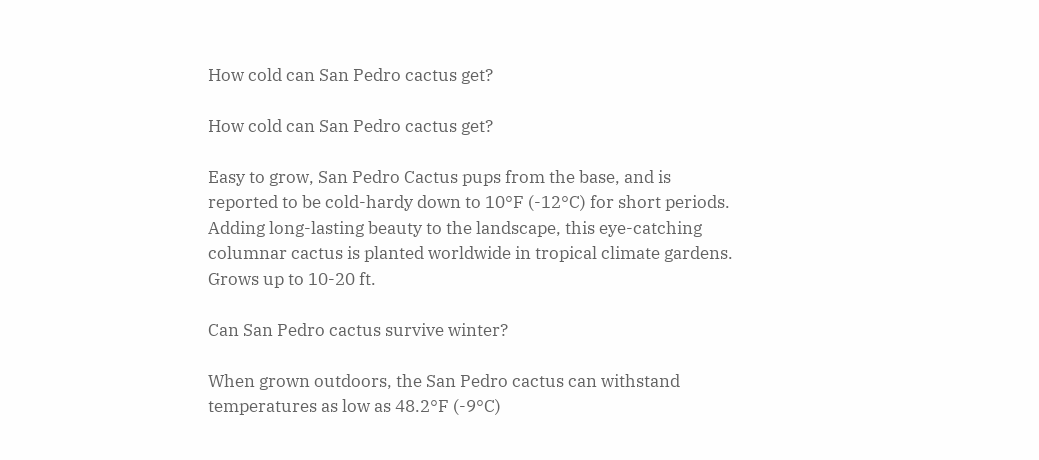How cold can San Pedro cactus get?

How cold can San Pedro cactus get?

Easy to grow, San Pedro Cactus pups from the base, and is reported to be cold-hardy down to 10°F (-12°C) for short periods. Adding long-lasting beauty to the landscape, this eye-catching columnar cactus is planted worldwide in tropical climate gardens. Grows up to 10-20 ft.

Can San Pedro cactus survive winter?

When grown outdoors, the San Pedro cactus can withstand temperatures as low as 48.2°F (-9°C)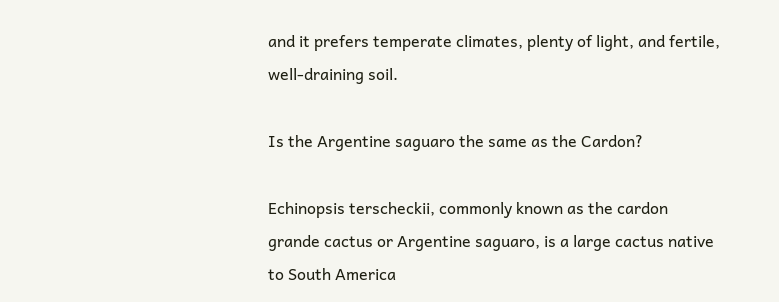and it prefers temperate climates, plenty of light, and fertile, well-draining soil.

Is the Argentine saguaro the same as the Cardon?

Echinopsis terscheckii, commonly known as the cardon grande cactus or Argentine saguaro, is a large cactus native to South America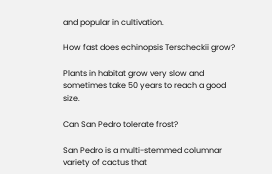and popular in cultivation.

How fast does echinopsis Terscheckii grow?

Plants in habitat grow very slow and sometimes take 50 years to reach a good size.

Can San Pedro tolerate frost?

San Pedro is a multi-stemmed columnar variety of cactus that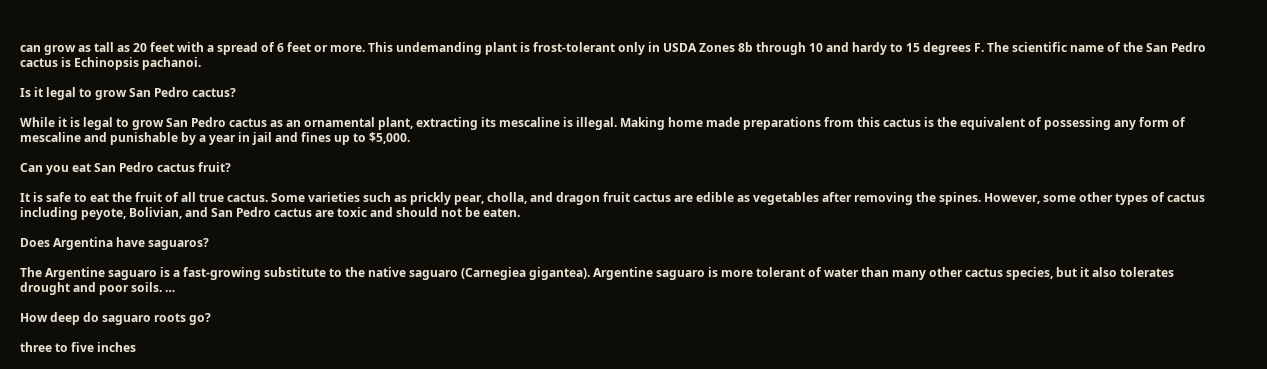can grow as tall as 20 feet with a spread of 6 feet or more. This undemanding plant is frost-tolerant only in USDA Zones 8b through 10 and hardy to 15 degrees F. The scientific name of the San Pedro cactus is Echinopsis pachanoi.

Is it legal to grow San Pedro cactus?

While it is legal to grow San Pedro cactus as an ornamental plant, extracting its mescaline is illegal. Making home made preparations from this cactus is the equivalent of possessing any form of mescaline and punishable by a year in jail and fines up to $5,000.

Can you eat San Pedro cactus fruit?

It is safe to eat the fruit of all true cactus. Some varieties such as prickly pear, cholla, and dragon fruit cactus are edible as vegetables after removing the spines. However, some other types of cactus including peyote, Bolivian, and San Pedro cactus are toxic and should not be eaten.

Does Argentina have saguaros?

The Argentine saguaro is a fast-growing substitute to the native saguaro (Carnegiea gigantea). Argentine saguaro is more tolerant of water than many other cactus species, but it also tolerates drought and poor soils. …

How deep do saguaro roots go?

three to five inches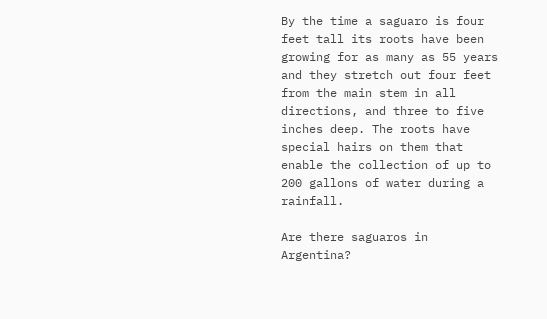By the time a saguaro is four feet tall its roots have been growing for as many as 55 years and they stretch out four feet from the main stem in all directions, and three to five inches deep. The roots have special hairs on them that enable the collection of up to 200 gallons of water during a rainfall.

Are there saguaros in Argentina?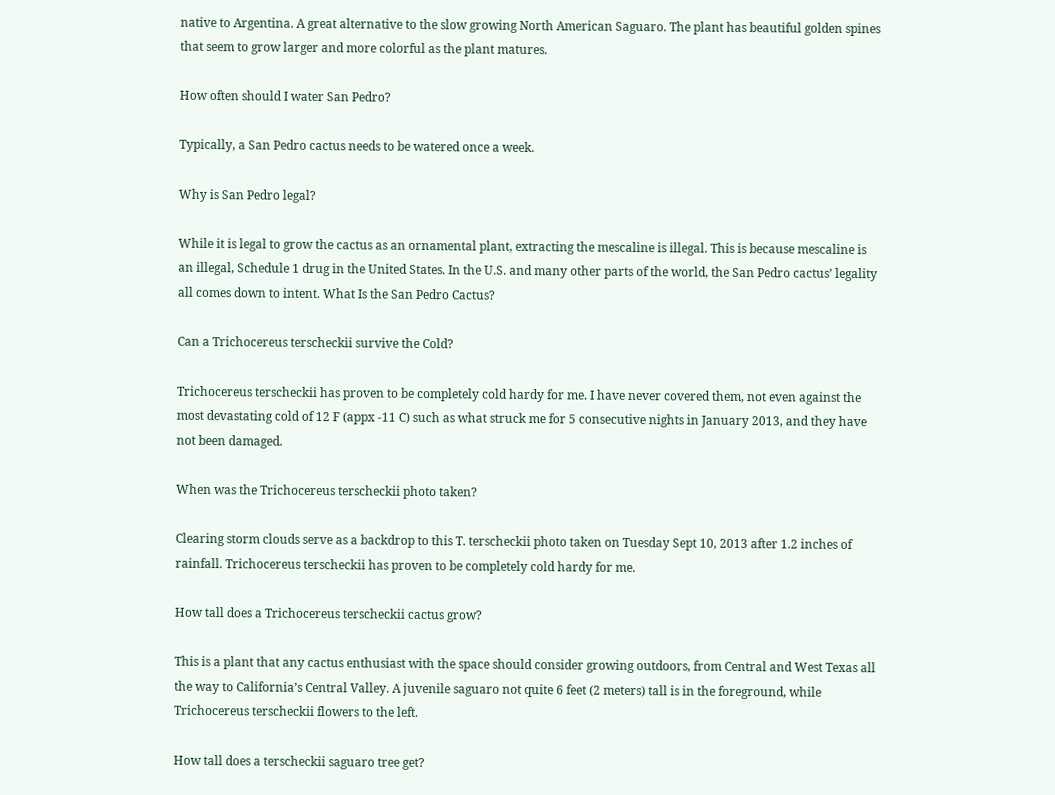native to Argentina. A great alternative to the slow growing North American Saguaro. The plant has beautiful golden spines that seem to grow larger and more colorful as the plant matures.

How often should I water San Pedro?

Typically, a San Pedro cactus needs to be watered once a week.

Why is San Pedro legal?

While it is legal to grow the cactus as an ornamental plant, extracting the mescaline is illegal. This is because mescaline is an illegal, Schedule 1 drug in the United States. In the U.S. and many other parts of the world, the San Pedro cactus’ legality all comes down to intent. What Is the San Pedro Cactus?

Can a Trichocereus terscheckii survive the Cold?

Trichocereus terscheckii has proven to be completely cold hardy for me. I have never covered them, not even against the most devastating cold of 12 F (appx -11 C) such as what struck me for 5 consecutive nights in January 2013, and they have not been damaged.

When was the Trichocereus terscheckii photo taken?

Clearing storm clouds serve as a backdrop to this T. terscheckii photo taken on Tuesday Sept 10, 2013 after 1.2 inches of rainfall. Trichocereus terscheckii has proven to be completely cold hardy for me.

How tall does a Trichocereus terscheckii cactus grow?

This is a plant that any cactus enthusiast with the space should consider growing outdoors, from Central and West Texas all the way to California’s Central Valley. A juvenile saguaro not quite 6 feet (2 meters) tall is in the foreground, while Trichocereus terscheckii flowers to the left.

How tall does a terscheckii saguaro tree get?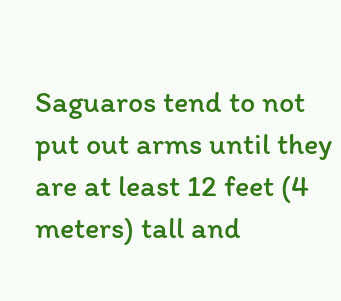Saguaros tend to not put out arms until they are at least 12 feet (4 meters) tall and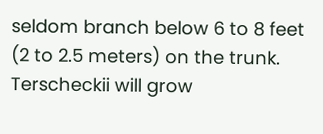seldom branch below 6 to 8 feet (2 to 2.5 meters) on the trunk. Terscheckii will grow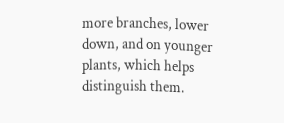more branches, lower down, and on younger plants, which helps distinguish them.